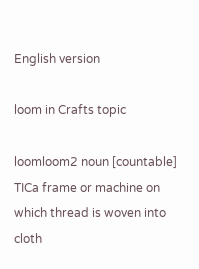English version

loom in Crafts topic

loomloom2 noun [countable]  TICa frame or machine on which thread is woven into cloth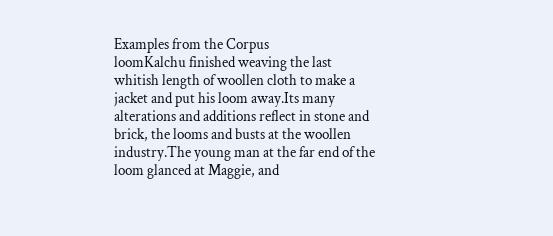Examples from the Corpus
loomKalchu finished weaving the last whitish length of woollen cloth to make a jacket and put his loom away.Its many alterations and additions reflect in stone and brick, the looms and busts at the woollen industry.The young man at the far end of the loom glanced at Maggie, and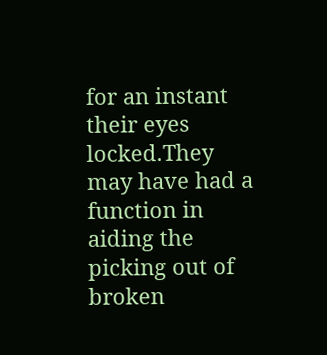for an instant their eyes locked.They may have had a function in aiding the picking out of broken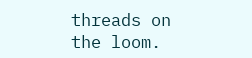threads on the loom.